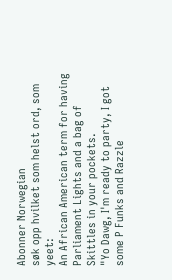Abonner Norwegian
søk opp hvilket som helst ord, som yeet:
An African American term for having Parliament Lights and a bag of Skittles in your pockets.
"Yo Dawg, I'm ready to party, I got some P Funks and Razzle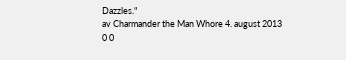Dazzles."
av Charmander the Man Whore 4. august 2013
0 0